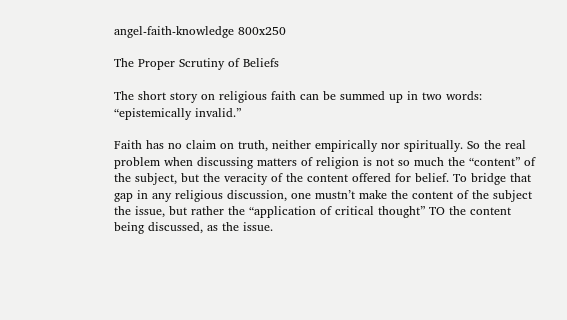angel-faith-knowledge 800x250

The Proper Scrutiny of Beliefs

The short story on religious faith can be summed up in two words: “epistemically invalid.”

Faith has no claim on truth, neither empirically nor spiritually. So the real problem when discussing matters of religion is not so much the “content” of the subject, but the veracity of the content offered for belief. To bridge that gap in any religious discussion, one mustn’t make the content of the subject the issue, but rather the “application of critical thought” TO the content being discussed, as the issue.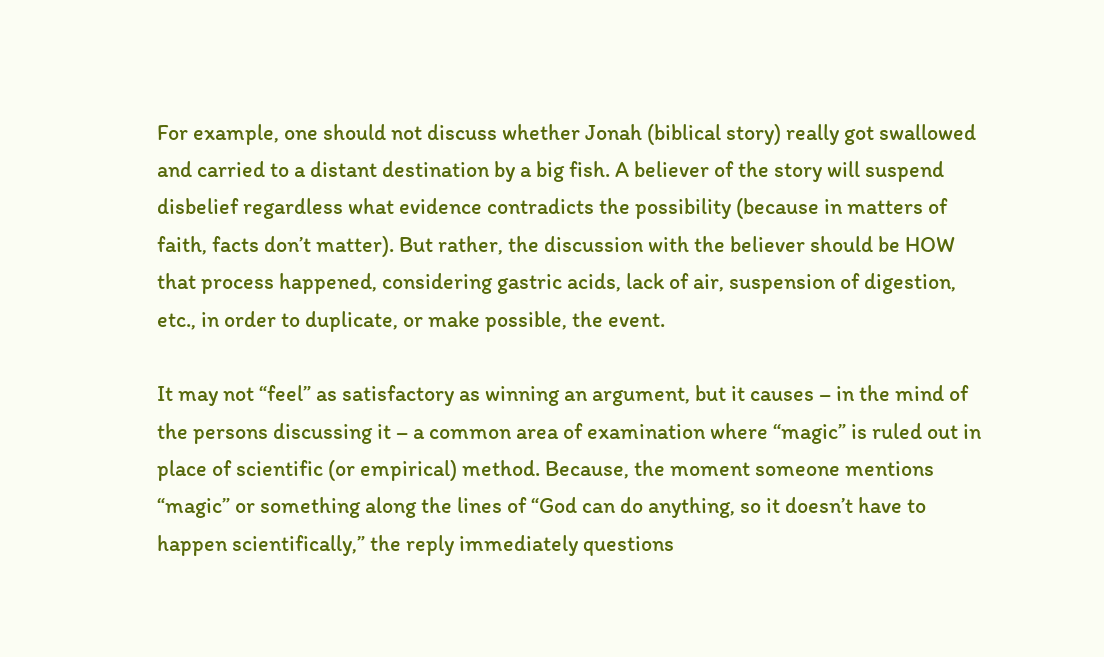For example, one should not discuss whether Jonah (biblical story) really got swallowed and carried to a distant destination by a big fish. A believer of the story will suspend disbelief regardless what evidence contradicts the possibility (because in matters of faith, facts don’t matter). But rather, the discussion with the believer should be HOW that process happened, considering gastric acids, lack of air, suspension of digestion, etc., in order to duplicate, or make possible, the event.

It may not “feel” as satisfactory as winning an argument, but it causes – in the mind of the persons discussing it – a common area of examination where “magic” is ruled out in place of scientific (or empirical) method. Because, the moment someone mentions “magic” or something along the lines of “God can do anything, so it doesn’t have to happen scientifically,” the reply immediately questions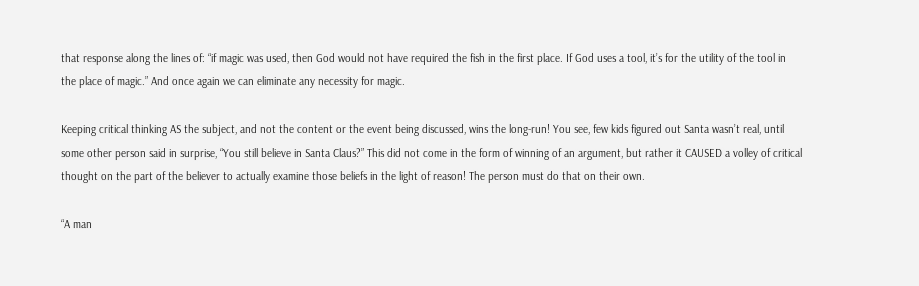that response along the lines of: “if magic was used, then God would not have required the fish in the first place. If God uses a tool, it’s for the utility of the tool in the place of magic.” And once again we can eliminate any necessity for magic.

Keeping critical thinking AS the subject, and not the content or the event being discussed, wins the long-run! You see, few kids figured out Santa wasn’t real, until some other person said in surprise, “You still believe in Santa Claus?” This did not come in the form of winning of an argument, but rather it CAUSED a volley of critical thought on the part of the believer to actually examine those beliefs in the light of reason! The person must do that on their own.

“A man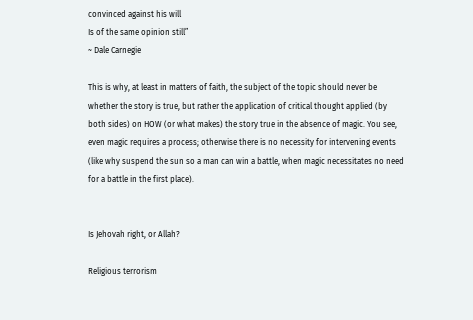convinced against his will
Is of the same opinion still”
~ Dale Carnegie

This is why, at least in matters of faith, the subject of the topic should never be whether the story is true, but rather the application of critical thought applied (by both sides) on HOW (or what makes) the story true in the absence of magic. You see, even magic requires a process; otherwise there is no necessity for intervening events (like why suspend the sun so a man can win a battle, when magic necessitates no need for a battle in the first place).


Is Jehovah right, or Allah?

Religious terrorism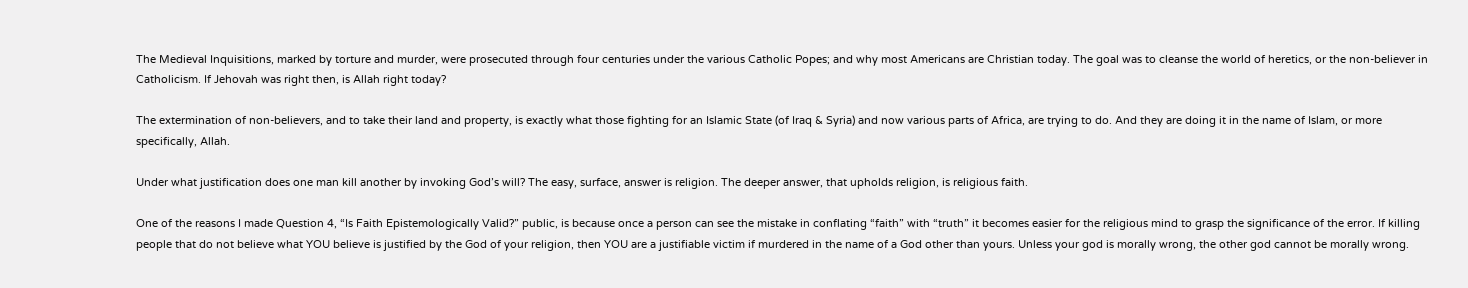The Medieval Inquisitions, marked by torture and murder, were prosecuted through four centuries under the various Catholic Popes; and why most Americans are Christian today. The goal was to cleanse the world of heretics, or the non-believer in Catholicism. If Jehovah was right then, is Allah right today?

The extermination of non-believers, and to take their land and property, is exactly what those fighting for an Islamic State (of Iraq & Syria) and now various parts of Africa, are trying to do. And they are doing it in the name of Islam, or more specifically, Allah.

Under what justification does one man kill another by invoking God’s will? The easy, surface, answer is religion. The deeper answer, that upholds religion, is religious faith.

One of the reasons I made Question 4, “Is Faith Epistemologically Valid?” public, is because once a person can see the mistake in conflating “faith” with “truth” it becomes easier for the religious mind to grasp the significance of the error. If killing people that do not believe what YOU believe is justified by the God of your religion, then YOU are a justifiable victim if murdered in the name of a God other than yours. Unless your god is morally wrong, the other god cannot be morally wrong.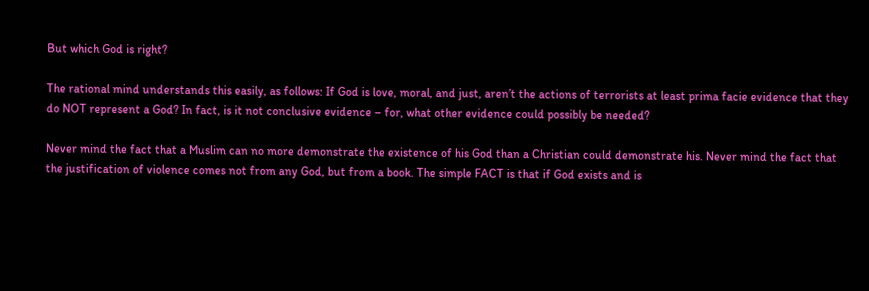But which God is right?

The rational mind understands this easily, as follows: If God is love, moral, and just, aren’t the actions of terrorists at least prima facie evidence that they do NOT represent a God? In fact, is it not conclusive evidence – for, what other evidence could possibly be needed?

Never mind the fact that a Muslim can no more demonstrate the existence of his God than a Christian could demonstrate his. Never mind the fact that the justification of violence comes not from any God, but from a book. The simple FACT is that if God exists and is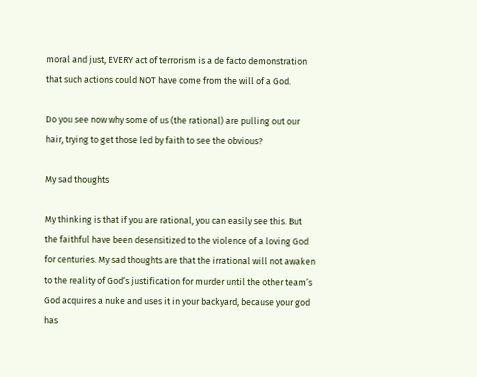moral and just, EVERY act of terrorism is a de facto demonstration that such actions could NOT have come from the will of a God.

Do you see now why some of us (the rational) are pulling out our hair, trying to get those led by faith to see the obvious?

My sad thoughts

My thinking is that if you are rational, you can easily see this. But the faithful have been desensitized to the violence of a loving God for centuries. My sad thoughts are that the irrational will not awaken to the reality of God’s justification for murder until the other team’s God acquires a nuke and uses it in your backyard, because your god has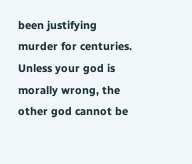been justifying murder for centuries. Unless your god is morally wrong, the other god cannot be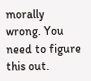morally wrong. You need to figure this out.